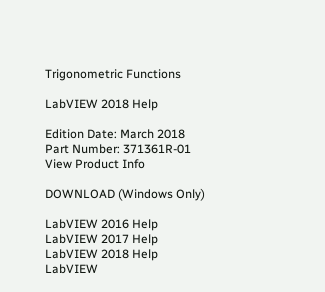Trigonometric Functions

LabVIEW 2018 Help

Edition Date: March 2018
Part Number: 371361R-01
View Product Info

DOWNLOAD (Windows Only)

LabVIEW 2016 Help
LabVIEW 2017 Help
LabVIEW 2018 Help
LabVIEW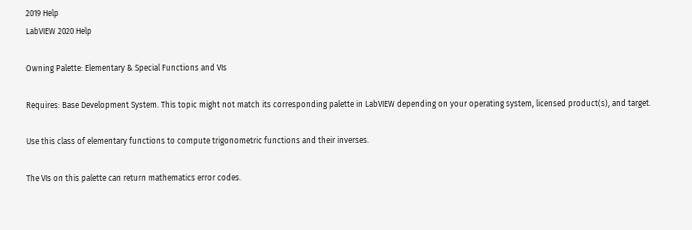2019 Help
LabVIEW 2020 Help

Owning Palette: Elementary & Special Functions and VIs

Requires: Base Development System. This topic might not match its corresponding palette in LabVIEW depending on your operating system, licensed product(s), and target.

Use this class of elementary functions to compute trigonometric functions and their inverses.

The VIs on this palette can return mathematics error codes.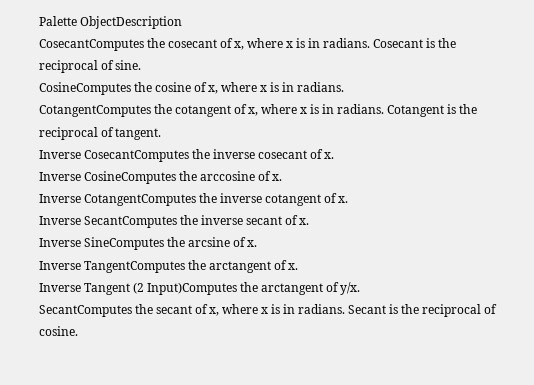Palette ObjectDescription
CosecantComputes the cosecant of x, where x is in radians. Cosecant is the reciprocal of sine.
CosineComputes the cosine of x, where x is in radians.
CotangentComputes the cotangent of x, where x is in radians. Cotangent is the reciprocal of tangent.
Inverse CosecantComputes the inverse cosecant of x.
Inverse CosineComputes the arccosine of x.
Inverse CotangentComputes the inverse cotangent of x.
Inverse SecantComputes the inverse secant of x.
Inverse SineComputes the arcsine of x.
Inverse TangentComputes the arctangent of x.
Inverse Tangent (2 Input)Computes the arctangent of y/x.
SecantComputes the secant of x, where x is in radians. Secant is the reciprocal of cosine.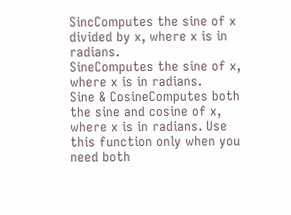SincComputes the sine of x divided by x, where x is in radians.
SineComputes the sine of x, where x is in radians.
Sine & CosineComputes both the sine and cosine of x, where x is in radians. Use this function only when you need both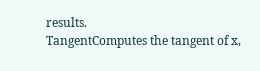results.
TangentComputes the tangent of x,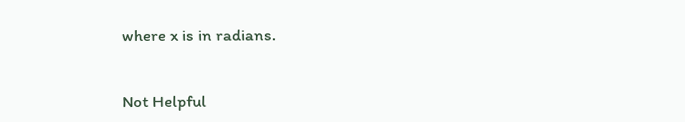where x is in radians.


Not Helpful